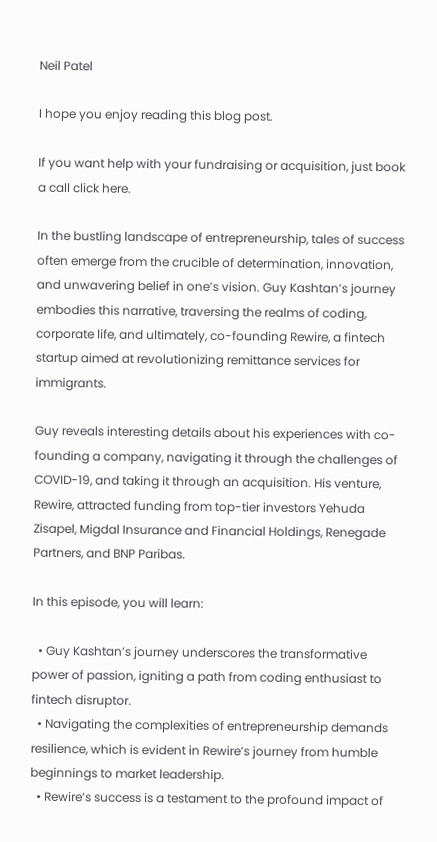Neil Patel

I hope you enjoy reading this blog post.

If you want help with your fundraising or acquisition, just book a call click here.

In the bustling landscape of entrepreneurship, tales of success often emerge from the crucible of determination, innovation, and unwavering belief in one’s vision. Guy Kashtan’s journey embodies this narrative, traversing the realms of coding, corporate life, and ultimately, co-founding Rewire, a fintech startup aimed at revolutionizing remittance services for immigrants.

Guy reveals interesting details about his experiences with co-founding a company, navigating it through the challenges of COVID-19, and taking it through an acquisition. His venture, Rewire, attracted funding from top-tier investors Yehuda Zisapel, Migdal Insurance and Financial Holdings, Renegade Partners, and BNP Paribas.

In this episode, you will learn:

  • Guy Kashtan’s journey underscores the transformative power of passion, igniting a path from coding enthusiast to fintech disruptor.
  • Navigating the complexities of entrepreneurship demands resilience, which is evident in Rewire’s journey from humble beginnings to market leadership.
  • Rewire’s success is a testament to the profound impact of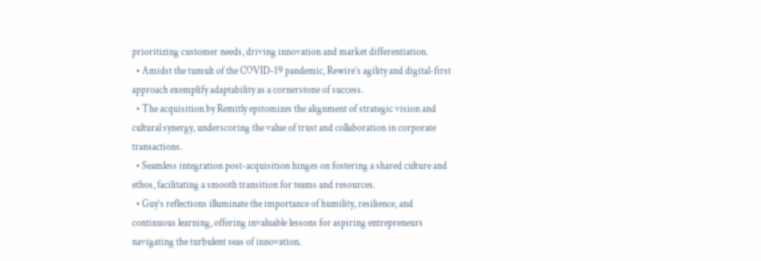prioritizing customer needs, driving innovation and market differentiation.
  • Amidst the tumult of the COVID-19 pandemic, Rewire’s agility and digital-first approach exemplify adaptability as a cornerstone of success.
  • The acquisition by Remitly epitomizes the alignment of strategic vision and cultural synergy, underscoring the value of trust and collaboration in corporate transactions.
  • Seamless integration post-acquisition hinges on fostering a shared culture and ethos, facilitating a smooth transition for teams and resources.
  • Guy’s reflections illuminate the importance of humility, resilience, and continuous learning, offering invaluable lessons for aspiring entrepreneurs navigating the turbulent seas of innovation.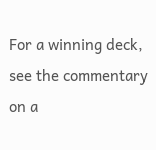For a winning deck, see the commentary on a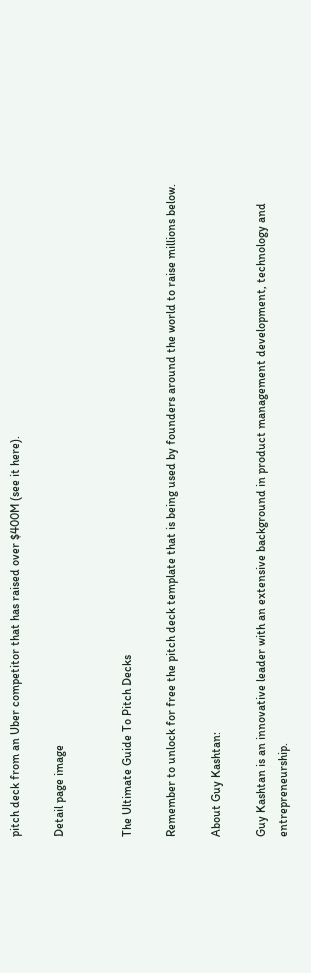pitch deck from an Uber competitor that has raised over $400M (see it here).

Detail page image


The Ultimate Guide To Pitch Decks

Remember to unlock for free the pitch deck template that is being used by founders around the world to raise millions below.

About Guy Kashtan:

Guy Kashtan is an innovative leader with an extensive background in product management development, technology and entrepreneurship.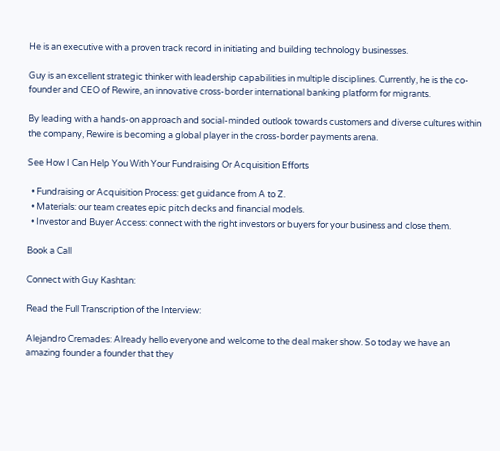He is an executive with a proven track record in initiating and building technology businesses.

Guy is an excellent strategic thinker with leadership capabilities in multiple disciplines. Currently, he is the co-founder and CEO of Rewire, an innovative cross-border international banking platform for migrants.

By leading with a hands-on approach and social-minded outlook towards customers and diverse cultures within the company, Rewire is becoming a global player in the cross-border payments arena.

See How I Can Help You With Your Fundraising Or Acquisition Efforts

  • Fundraising or Acquisition Process: get guidance from A to Z.
  • Materials: our team creates epic pitch decks and financial models.
  • Investor and Buyer Access: connect with the right investors or buyers for your business and close them.

Book a Call

Connect with Guy Kashtan:

Read the Full Transcription of the Interview:

Alejandro Cremades: Already hello everyone and welcome to the deal maker show. So today we have an amazing founder a founder that they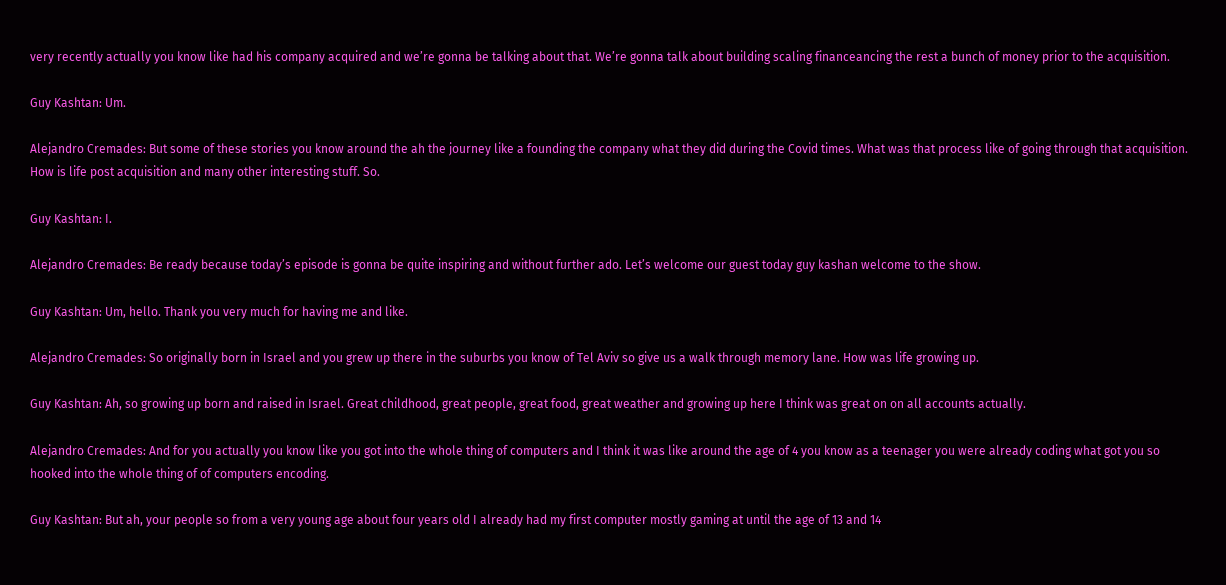very recently actually you know like had his company acquired and we’re gonna be talking about that. We’re gonna talk about building scaling financeancing the rest a bunch of money prior to the acquisition.

Guy Kashtan: Um.

Alejandro Cremades: But some of these stories you know around the ah the journey like a founding the company what they did during the Covid times. What was that process like of going through that acquisition. How is life post acquisition and many other interesting stuff. So.

Guy Kashtan: I.

Alejandro Cremades: Be ready because today’s episode is gonna be quite inspiring and without further ado. Let’s welcome our guest today guy kashan welcome to the show.

Guy Kashtan: Um, hello. Thank you very much for having me and like.

Alejandro Cremades: So originally born in Israel and you grew up there in the suburbs you know of Tel Aviv so give us a walk through memory lane. How was life growing up.

Guy Kashtan: Ah, so growing up born and raised in Israel. Great childhood, great people, great food, great weather and growing up here I think was great on on all accounts actually.

Alejandro Cremades: And for you actually you know like you got into the whole thing of computers and I think it was like around the age of 4 you know as a teenager you were already coding what got you so hooked into the whole thing of of computers encoding.

Guy Kashtan: But ah, your people so from a very young age about four years old I already had my first computer mostly gaming at until the age of 13 and 14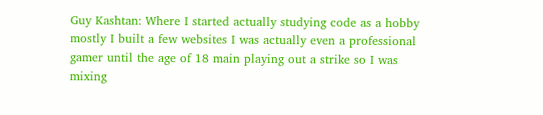Guy Kashtan: Where I started actually studying code as a hobby mostly I built a few websites I was actually even a professional gamer until the age of 18 main playing out a strike so I was mixing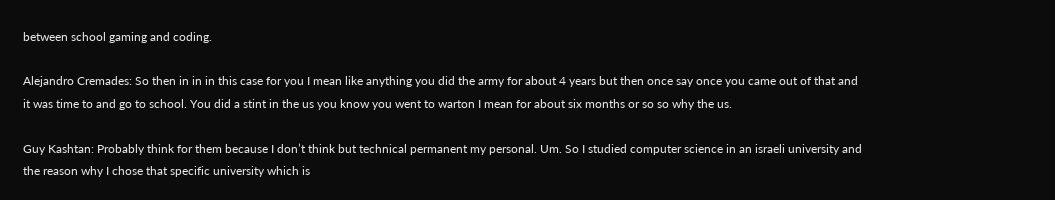between school gaming and coding.

Alejandro Cremades: So then in in in this case for you I mean like anything you did the army for about 4 years but then once say once you came out of that and it was time to and go to school. You did a stint in the us you know you went to warton I mean for about six months or so so why the us.

Guy Kashtan: Probably think for them because I don’t think but technical permanent my personal. Um. So I studied computer science in an israeli university and the reason why I chose that specific university which is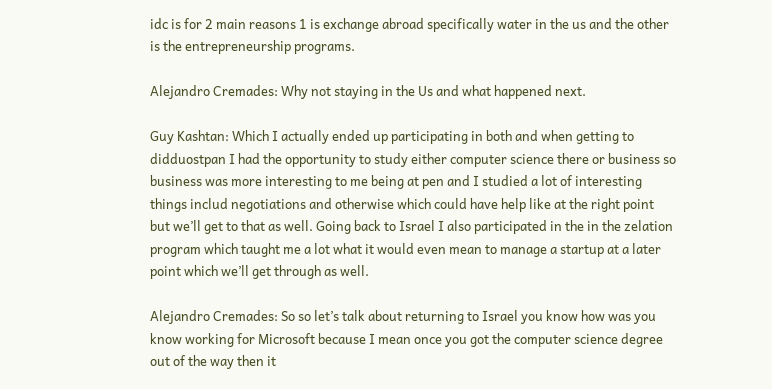idc is for 2 main reasons 1 is exchange abroad specifically water in the us and the other is the entrepreneurship programs.

Alejandro Cremades: Why not staying in the Us and what happened next.

Guy Kashtan: Which I actually ended up participating in both and when getting to didduostpan I had the opportunity to study either computer science there or business so business was more interesting to me being at pen and I studied a lot of interesting things includ negotiations and otherwise which could have help like at the right point but we’ll get to that as well. Going back to Israel I also participated in the in the zelation program which taught me a lot what it would even mean to manage a startup at a later point which we’ll get through as well.

Alejandro Cremades: So so let’s talk about returning to Israel you know how was you know working for Microsoft because I mean once you got the computer science degree out of the way then it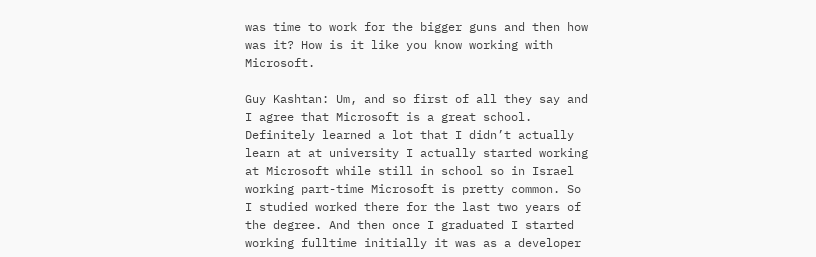was time to work for the bigger guns and then how was it? How is it like you know working with Microsoft.

Guy Kashtan: Um, and so first of all they say and I agree that Microsoft is a great school. Definitely learned a lot that I didn’t actually learn at at university I actually started working at Microsoft while still in school so in Israel working part-time Microsoft is pretty common. So I studied worked there for the last two years of the degree. And then once I graduated I started working fulltime initially it was as a developer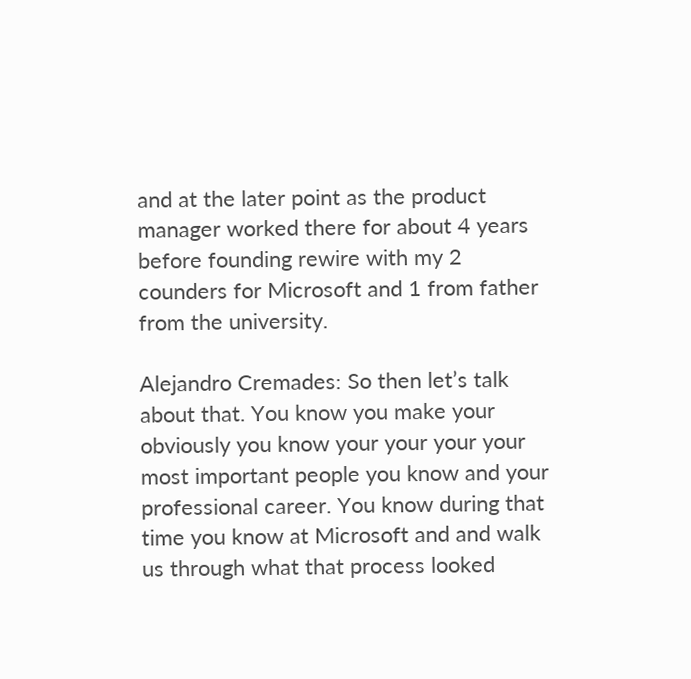and at the later point as the product manager worked there for about 4 years before founding rewire with my 2 counders for Microsoft and 1 from father from the university.

Alejandro Cremades: So then let’s talk about that. You know you make your obviously you know your your your your most important people you know and your professional career. You know during that time you know at Microsoft and and walk us through what that process looked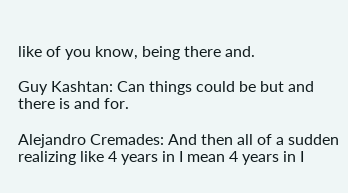like of you know, being there and.

Guy Kashtan: Can things could be but and there is and for.

Alejandro Cremades: And then all of a sudden realizing like 4 years in I mean 4 years in I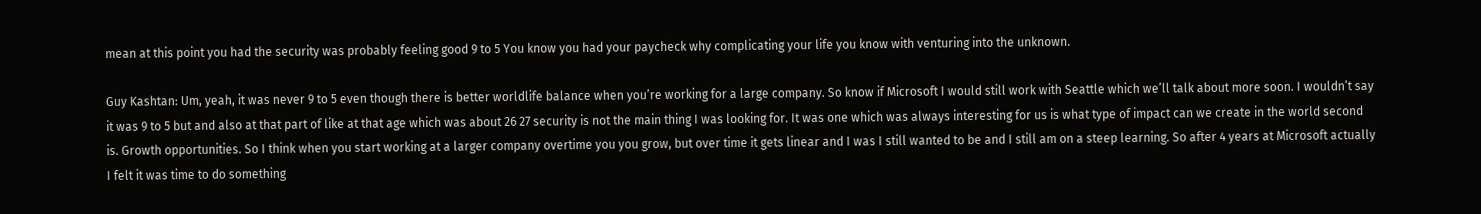mean at this point you had the security was probably feeling good 9 to 5 You know you had your paycheck why complicating your life you know with venturing into the unknown.

Guy Kashtan: Um, yeah, it was never 9 to 5 even though there is better worldlife balance when you’re working for a large company. So know if Microsoft I would still work with Seattle which we’ll talk about more soon. I wouldn’t say it was 9 to 5 but and also at that part of like at that age which was about 26 27 security is not the main thing I was looking for. It was one which was always interesting for us is what type of impact can we create in the world second is. Growth opportunities. So I think when you start working at a larger company overtime you you grow, but over time it gets linear and I was I still wanted to be and I still am on a steep learning. So after 4 years at Microsoft actually I felt it was time to do something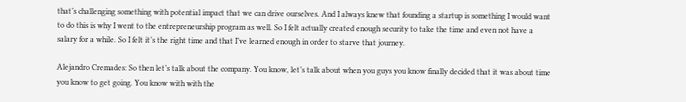that’s challenging something with potential impact that we can drive ourselves. And I always knew that founding a startup is something I would want to do this is why I went to the entrepreneurship program as well. So I felt actually created enough security to take the time and even not have a salary for a while. So I felt it’s the right time and that I’ve learned enough in order to starve that journey.

Alejandro Cremades: So then let’s talk about the company. You know, let’s talk about when you guys you know finally decided that it was about time you know to get going. You know with with the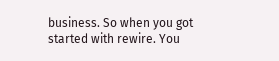business. So when you got started with rewire. You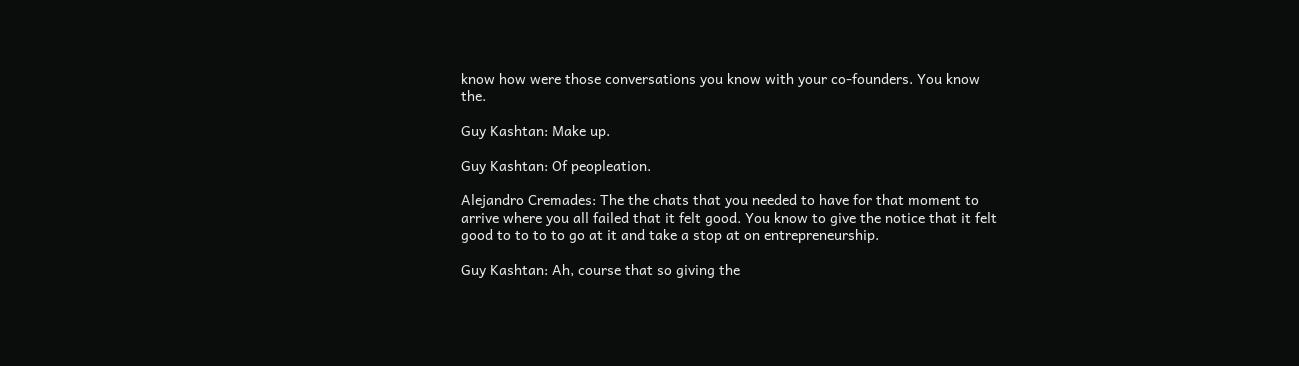know how were those conversations you know with your co-founders. You know the.

Guy Kashtan: Make up.

Guy Kashtan: Of peopleation.

Alejandro Cremades: The the chats that you needed to have for that moment to arrive where you all failed that it felt good. You know to give the notice that it felt good to to to to go at it and take a stop at on entrepreneurship.

Guy Kashtan: Ah, course that so giving the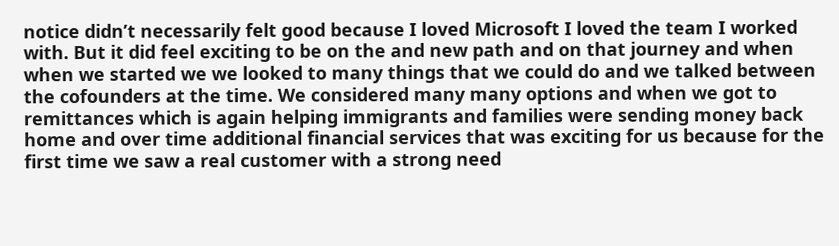notice didn’t necessarily felt good because I loved Microsoft I loved the team I worked with. But it did feel exciting to be on the and new path and on that journey and when when we started we we looked to many things that we could do and we talked between the cofounders at the time. We considered many many options and when we got to remittances which is again helping immigrants and families were sending money back home and over time additional financial services that was exciting for us because for the first time we saw a real customer with a strong need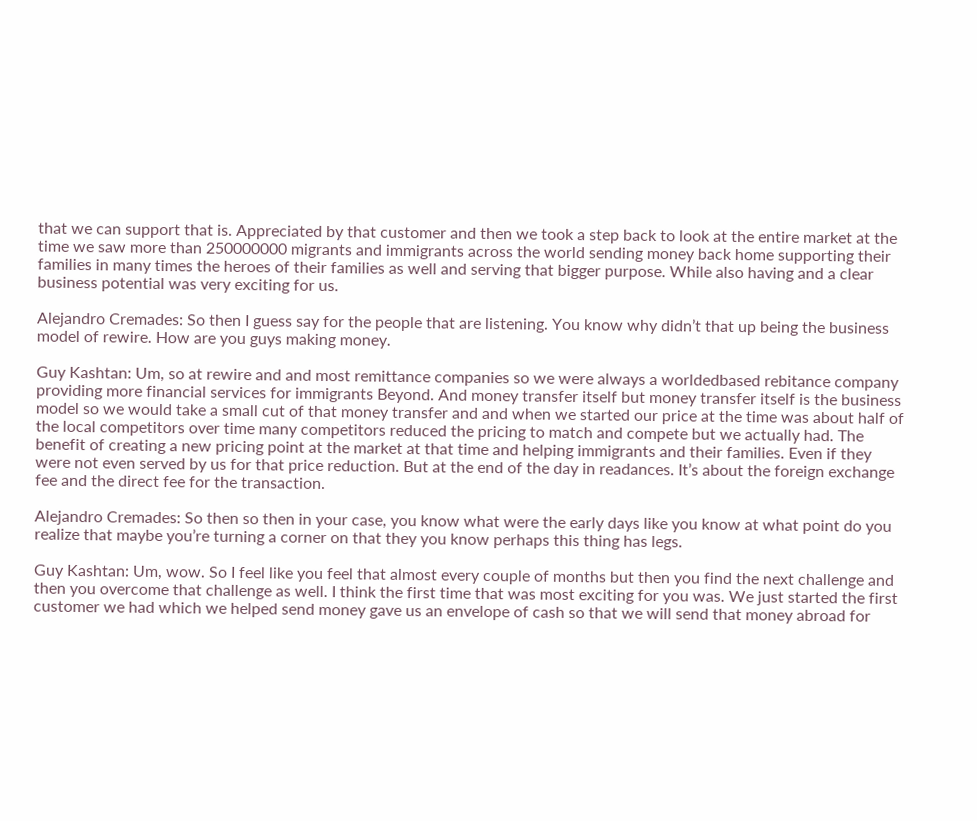that we can support that is. Appreciated by that customer and then we took a step back to look at the entire market at the time we saw more than 250000000 migrants and immigrants across the world sending money back home supporting their families in many times the heroes of their families as well and serving that bigger purpose. While also having and a clear business potential was very exciting for us.

Alejandro Cremades: So then I guess say for the people that are listening. You know why didn’t that up being the business model of rewire. How are you guys making money.

Guy Kashtan: Um, so at rewire and and most remittance companies so we were always a worldedbased rebitance company providing more financial services for immigrants Beyond. And money transfer itself but money transfer itself is the business model so we would take a small cut of that money transfer and and when we started our price at the time was about half of the local competitors over time many competitors reduced the pricing to match and compete but we actually had. The benefit of creating a new pricing point at the market at that time and helping immigrants and their families. Even if they were not even served by us for that price reduction. But at the end of the day in readances. It’s about the foreign exchange fee and the direct fee for the transaction.

Alejandro Cremades: So then so then in your case, you know what were the early days like you know at what point do you realize that maybe you’re turning a corner on that they you know perhaps this thing has legs.

Guy Kashtan: Um, wow. So I feel like you feel that almost every couple of months but then you find the next challenge and then you overcome that challenge as well. I think the first time that was most exciting for you was. We just started the first customer we had which we helped send money gave us an envelope of cash so that we will send that money abroad for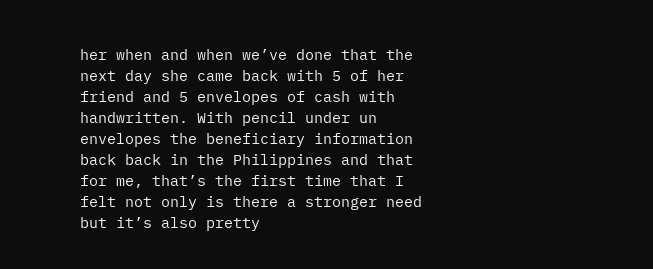her when and when we’ve done that the next day she came back with 5 of her friend and 5 envelopes of cash with handwritten. With pencil under un envelopes the beneficiary information back back in the Philippines and that for me, that’s the first time that I felt not only is there a stronger need but it’s also pretty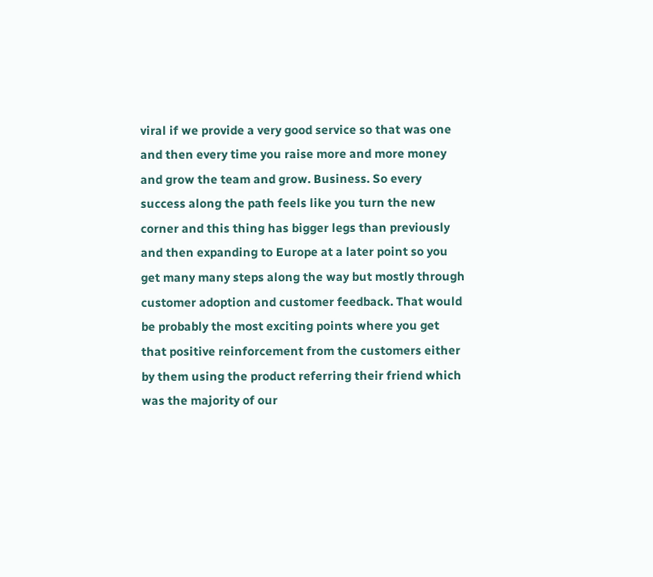viral if we provide a very good service so that was one and then every time you raise more and more money and grow the team and grow. Business. So every success along the path feels like you turn the new corner and this thing has bigger legs than previously and then expanding to Europe at a later point so you get many many steps along the way but mostly through customer adoption and customer feedback. That would be probably the most exciting points where you get that positive reinforcement from the customers either by them using the product referring their friend which was the majority of our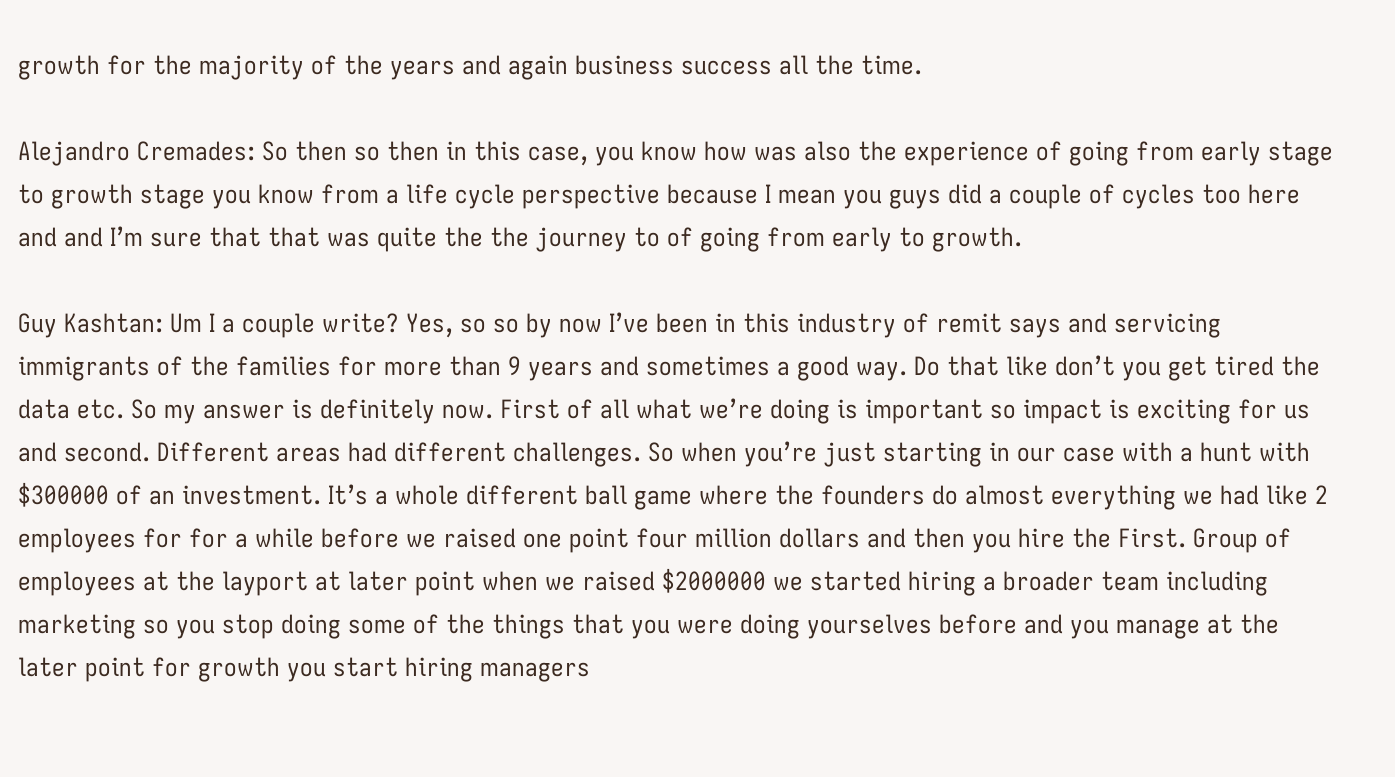growth for the majority of the years and again business success all the time.

Alejandro Cremades: So then so then in this case, you know how was also the experience of going from early stage to growth stage you know from a life cycle perspective because I mean you guys did a couple of cycles too here and and I’m sure that that was quite the the journey to of going from early to growth.

Guy Kashtan: Um I a couple write? Yes, so so by now I’ve been in this industry of remit says and servicing immigrants of the families for more than 9 years and sometimes a good way. Do that like don’t you get tired the data etc. So my answer is definitely now. First of all what we’re doing is important so impact is exciting for us and second. Different areas had different challenges. So when you’re just starting in our case with a hunt with $300000 of an investment. It’s a whole different ball game where the founders do almost everything we had like 2 employees for for a while before we raised one point four million dollars and then you hire the First. Group of employees at the layport at later point when we raised $2000000 we started hiring a broader team including marketing so you stop doing some of the things that you were doing yourselves before and you manage at the later point for growth you start hiring managers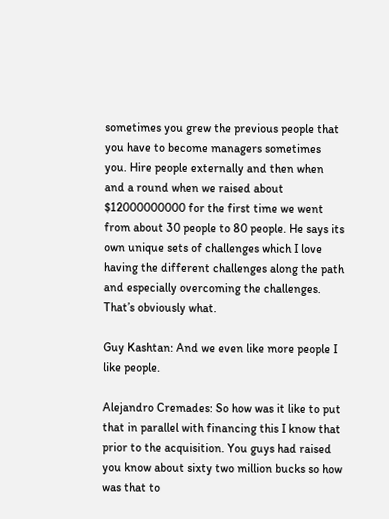sometimes you grew the previous people that you have to become managers sometimes you. Hire people externally and then when and a round when we raised about $12000000000 for the first time we went from about 30 people to 80 people. He says its own unique sets of challenges which I love having the different challenges along the path and especially overcoming the challenges. That’s obviously what.

Guy Kashtan: And we even like more people I like people.

Alejandro Cremades: So how was it like to put that in parallel with financing this I know that prior to the acquisition. You guys had raised you know about sixty two million bucks so how was that to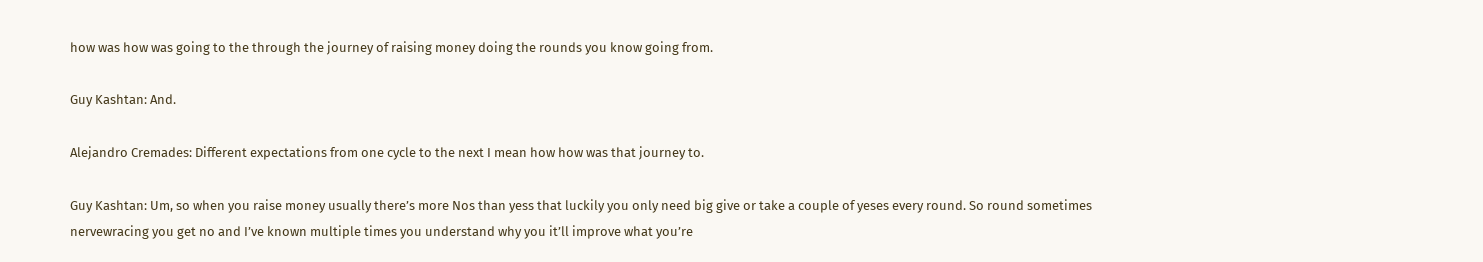how was how was going to the through the journey of raising money doing the rounds you know going from.

Guy Kashtan: And.

Alejandro Cremades: Different expectations from one cycle to the next I mean how how was that journey to.

Guy Kashtan: Um, so when you raise money usually there’s more Nos than yess that luckily you only need big give or take a couple of yeses every round. So round sometimes nervewracing you get no and I’ve known multiple times you understand why you it’ll improve what you’re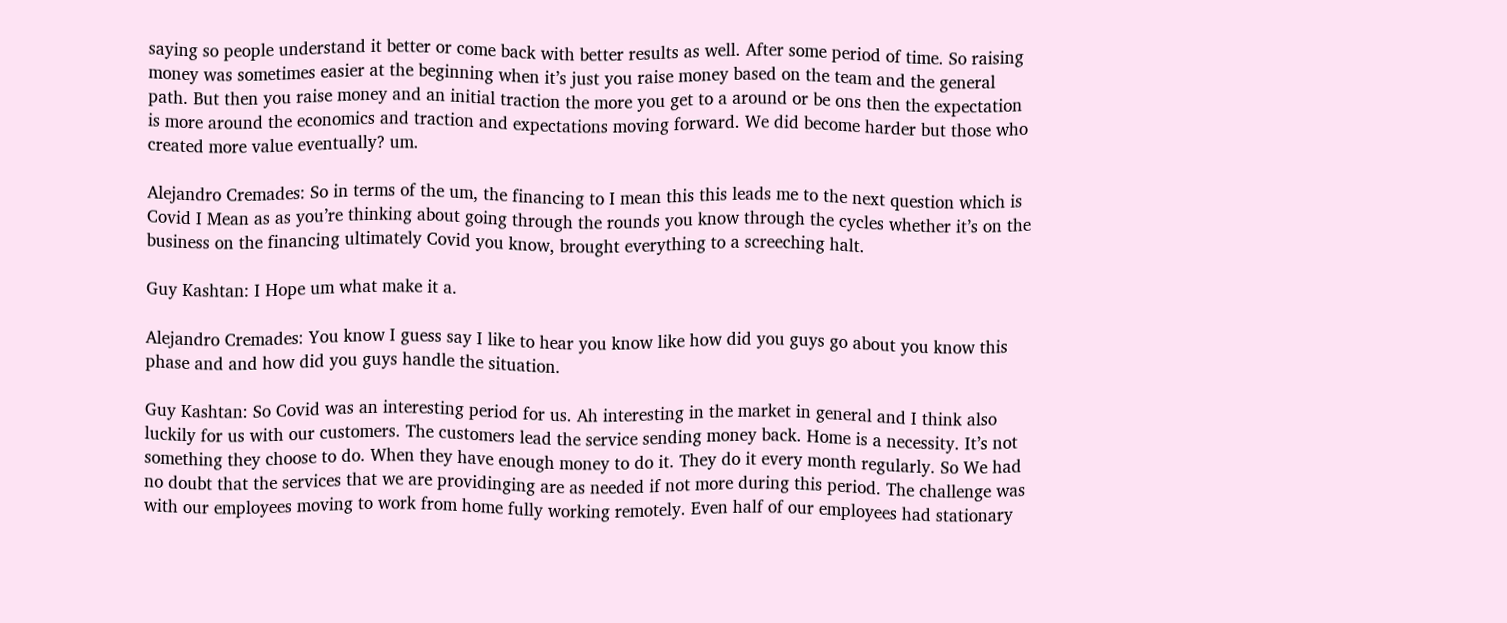saying so people understand it better or come back with better results as well. After some period of time. So raising money was sometimes easier at the beginning when it’s just you raise money based on the team and the general path. But then you raise money and an initial traction the more you get to a around or be ons then the expectation is more around the economics and traction and expectations moving forward. We did become harder but those who created more value eventually? um.

Alejandro Cremades: So in terms of the um, the financing to I mean this this leads me to the next question which is Covid I Mean as as you’re thinking about going through the rounds you know through the cycles whether it’s on the business on the financing ultimately Covid you know, brought everything to a screeching halt.

Guy Kashtan: I Hope um what make it a.

Alejandro Cremades: You know I guess say I like to hear you know like how did you guys go about you know this phase and and how did you guys handle the situation.

Guy Kashtan: So Covid was an interesting period for us. Ah interesting in the market in general and I think also luckily for us with our customers. The customers lead the service sending money back. Home is a necessity. It’s not something they choose to do. When they have enough money to do it. They do it every month regularly. So We had no doubt that the services that we are providinging are as needed if not more during this period. The challenge was with our employees moving to work from home fully working remotely. Even half of our employees had stationary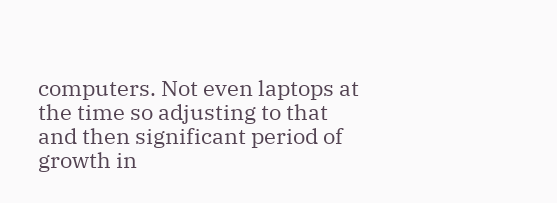computers. Not even laptops at the time so adjusting to that and then significant period of growth in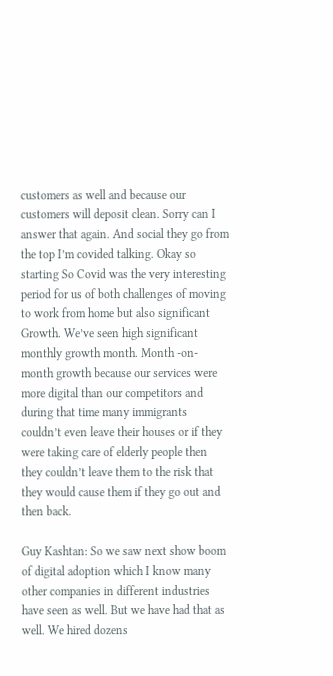customers as well and because our customers will deposit clean. Sorry can I answer that again. And social they go from the top I’m covided talking. Okay so starting So Covid was the very interesting period for us of both challenges of moving to work from home but also significant Growth. We’ve seen high significant monthly growth month. Month -on-month growth because our services were more digital than our competitors and during that time many immigrants couldn’t even leave their houses or if they were taking care of elderly people then they couldn’t leave them to the risk that they would cause them if they go out and then back.

Guy Kashtan: So we saw next show boom of digital adoption which I know many other companies in different industries have seen as well. But we have had that as well. We hired dozens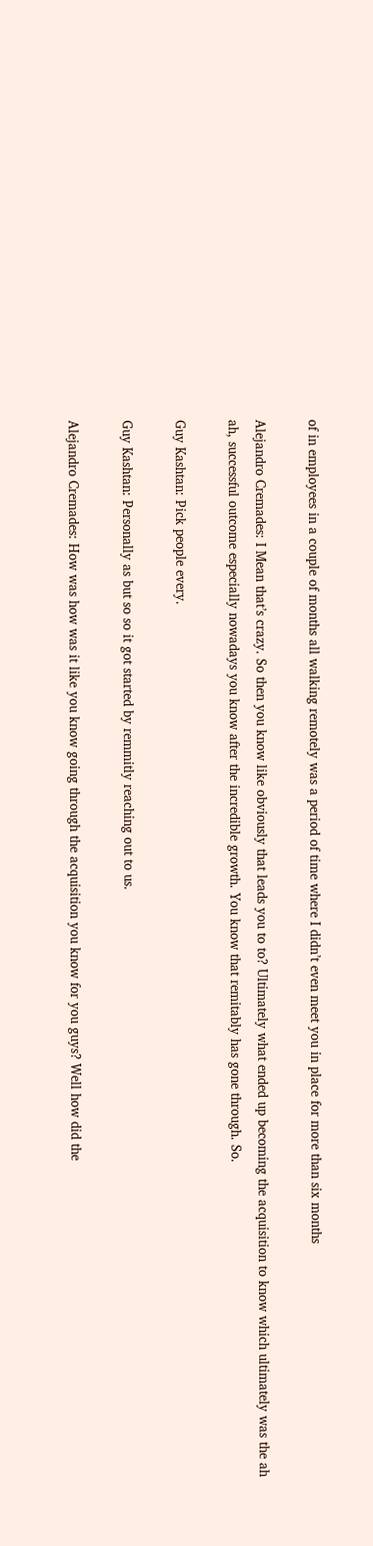of in employees in a couple of months all walking remotely was a period of time where I didn’t even meet you in place for more than six months

Alejandro Cremades: I Mean that’s crazy. So then you know like obviously that leads you to to? Ultimately what ended up becoming the acquisition to know which ultimately was the ah ah, successful outcome especially nowadays you know after the incredible growth. You know that remitably has gone through. So.

Guy Kashtan: Pick people every.

Guy Kashtan: Personally as but so so it got started by remmitly reaching out to us.

Alejandro Cremades: How was how was it like you know going through the acquisition you know for you guys? Well how did the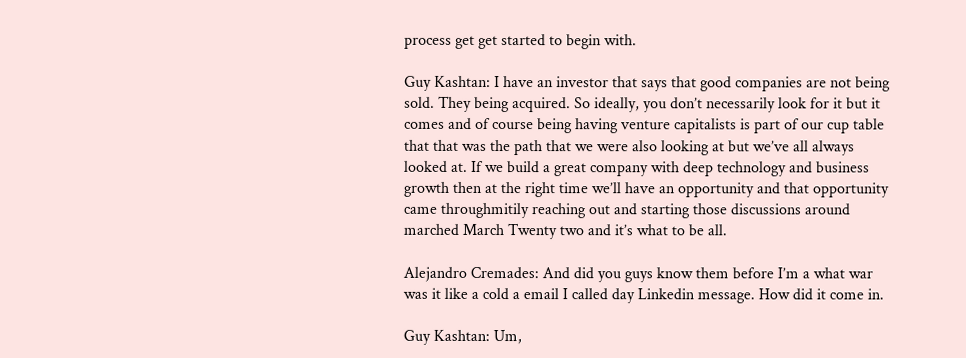process get get started to begin with.

Guy Kashtan: I have an investor that says that good companies are not being sold. They being acquired. So ideally, you don’t necessarily look for it but it comes and of course being having venture capitalists is part of our cup table that that was the path that we were also looking at but we’ve all always looked at. If we build a great company with deep technology and business growth then at the right time we’ll have an opportunity and that opportunity came throughmitily reaching out and starting those discussions around marched March Twenty two and it’s what to be all.

Alejandro Cremades: And did you guys know them before I’m a what war was it like a cold a email I called day Linkedin message. How did it come in.

Guy Kashtan: Um,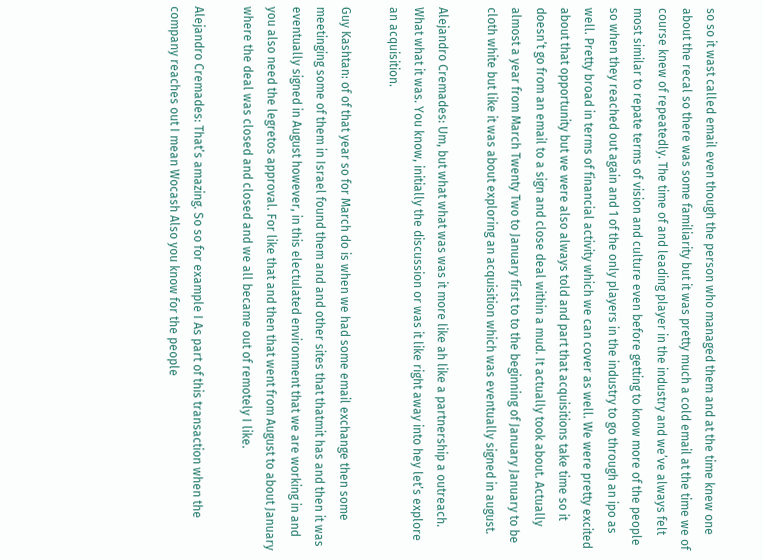so so it wast called email even though the person who managed them and at the time knew one about the recal so there was some familiarity but it was pretty much a cold email at the time we of course knew of repeatedly. The time of and leading player in the industry and we’ve always felt most similar to repate terms of vision and culture even before getting to know more of the people so when they reached out again and 1 of the only players in the industry to go through an ipo as well. Pretty broad in terms of financial activity which we can cover as well. We were pretty excited about that opportunity but we were also always told and part that acquisitions take time so it doesn’t go from an email to a sign and close deal within a mud. It actually took about. Actually almost a year from March Twenty Two to January first to to the beginning of January January to be cloth white but like it was about exploring an acquisition which was eventually signed in august.

Alejandro Cremades: Um, but what what was was it more like ah like a partnership a outreach. What what it was. You know, initially the discussion or was it like right away into hey let’s explore an acquisition.

Guy Kashtan: of of that year so for March do is when we had some email exchange then some meetinging some of them in Israel found them and and other sites that thatmit has and then it was eventually signed in August however, in this electulated environment that we are working in and you also need the legretos approval. For like that and then that went from August to about January where the deal was closed and closed and we all became out of remotely I like.

Alejandro Cremades: That’s amazing. So so for example I As part of this transaction when the company reaches out I mean Wocash Also you know for the people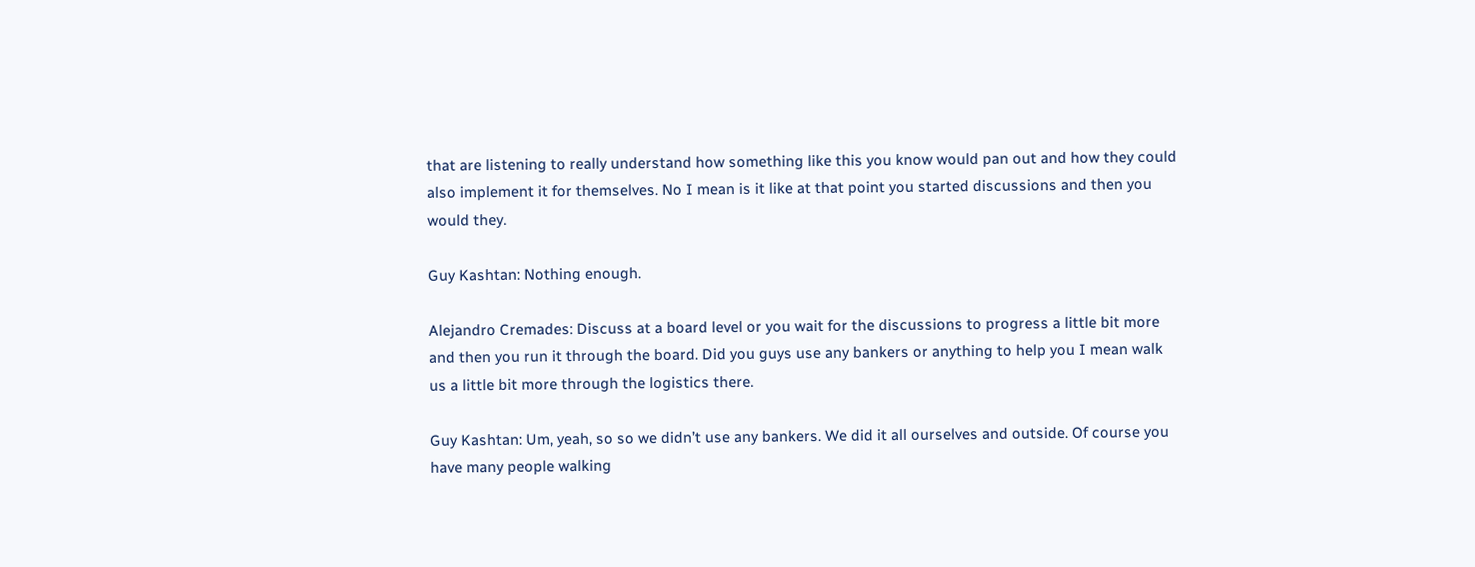that are listening to really understand how something like this you know would pan out and how they could also implement it for themselves. No I mean is it like at that point you started discussions and then you would they.

Guy Kashtan: Nothing enough.

Alejandro Cremades: Discuss at a board level or you wait for the discussions to progress a little bit more and then you run it through the board. Did you guys use any bankers or anything to help you I mean walk us a little bit more through the logistics there.

Guy Kashtan: Um, yeah, so so we didn’t use any bankers. We did it all ourselves and outside. Of course you have many people walking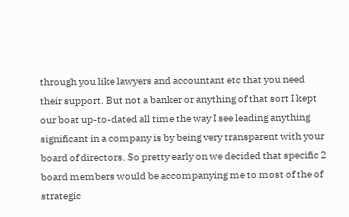through you like lawyers and accountant etc that you need their support. But not a banker or anything of that sort I kept our boat up-to-dated all time the way I see leading anything significant in a company is by being very transparent with your board of directors. So pretty early on we decided that specific 2 board members would be accompanying me to most of the of strategic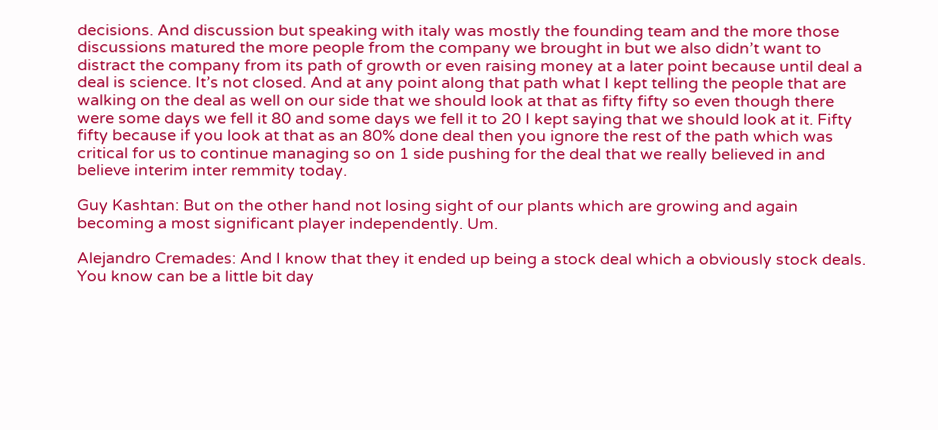decisions. And discussion but speaking with italy was mostly the founding team and the more those discussions matured the more people from the company we brought in but we also didn’t want to distract the company from its path of growth or even raising money at a later point because until deal a deal is science. It’s not closed. And at any point along that path what I kept telling the people that are walking on the deal as well on our side that we should look at that as fifty fifty so even though there were some days we fell it 80 and some days we fell it to 20 I kept saying that we should look at it. Fifty fifty because if you look at that as an 80% done deal then you ignore the rest of the path which was critical for us to continue managing so on 1 side pushing for the deal that we really believed in and believe interim inter remmity today.

Guy Kashtan: But on the other hand not losing sight of our plants which are growing and again becoming a most significant player independently. Um.

Alejandro Cremades: And I know that they it ended up being a stock deal which a obviously stock deals. You know can be a little bit day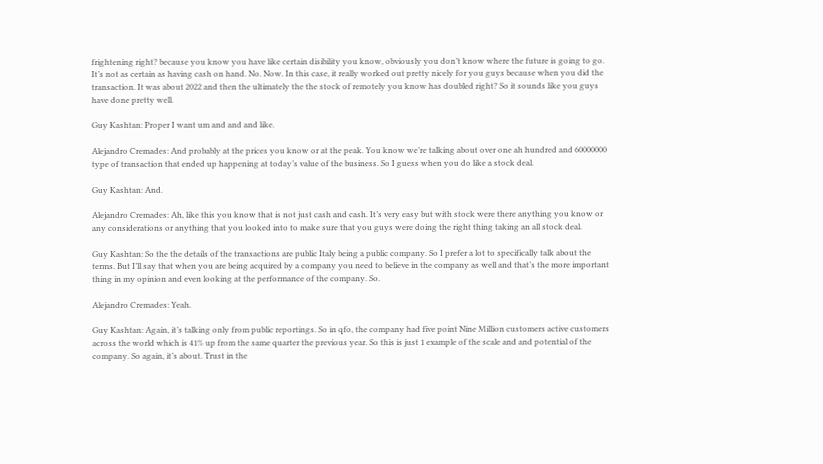frightening right? because you know you have like certain disibility you know, obviously you don’t know where the future is going to go. It’s not as certain as having cash on hand. No. Now. In this case, it really worked out pretty nicely for you guys because when you did the transaction. It was about 2022 and then the ultimately the the stock of remotely you know has doubled right? So it sounds like you guys have done pretty well.

Guy Kashtan: Proper I want um and and and like.

Alejandro Cremades: And probably at the prices you know or at the peak. You know we’re talking about over one ah hundred and 60000000 type of transaction that ended up happening at today’s value of the business. So I guess when you do like a stock deal.

Guy Kashtan: And.

Alejandro Cremades: Ah, like this you know that is not just cash and cash. It’s very easy but with stock were there anything you know or any considerations or anything that you looked into to make sure that you guys were doing the right thing taking an all stock deal.

Guy Kashtan: So the the details of the transactions are public Italy being a public company. So I prefer a lot to specifically talk about the terms. But I’ll say that when you are being acquired by a company you need to believe in the company as well and that’s the more important thing in my opinion and even looking at the performance of the company. So.

Alejandro Cremades: Yeah.

Guy Kashtan: Again, it’s talking only from public reportings. So in qfo, the company had five point Nine Million customers active customers across the world which is 41% up from the same quarter the previous year. So this is just 1 example of the scale and and potential of the company. So again, it’s about. Trust in the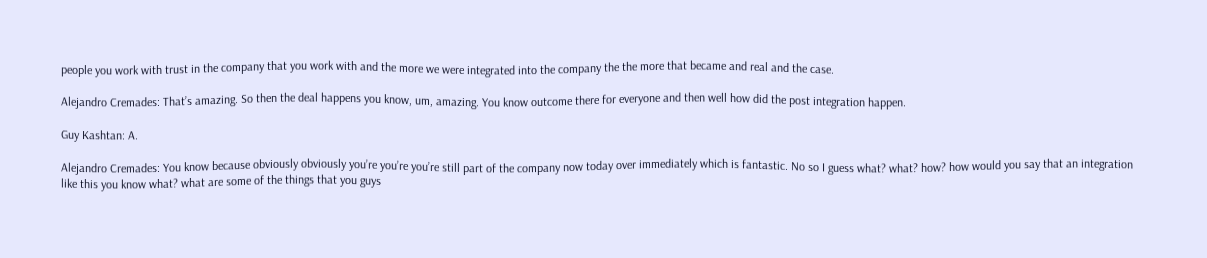people you work with trust in the company that you work with and the more we were integrated into the company the the more that became and real and the case.

Alejandro Cremades: That’s amazing. So then the deal happens you know, um, amazing. You know outcome there for everyone and then well how did the post integration happen.

Guy Kashtan: A.

Alejandro Cremades: You know because obviously obviously you’re you’re you’re still part of the company now today over immediately which is fantastic. No so I guess what? what? how? how would you say that an integration like this you know what? what are some of the things that you guys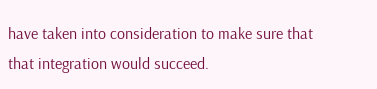have taken into consideration to make sure that that integration would succeed.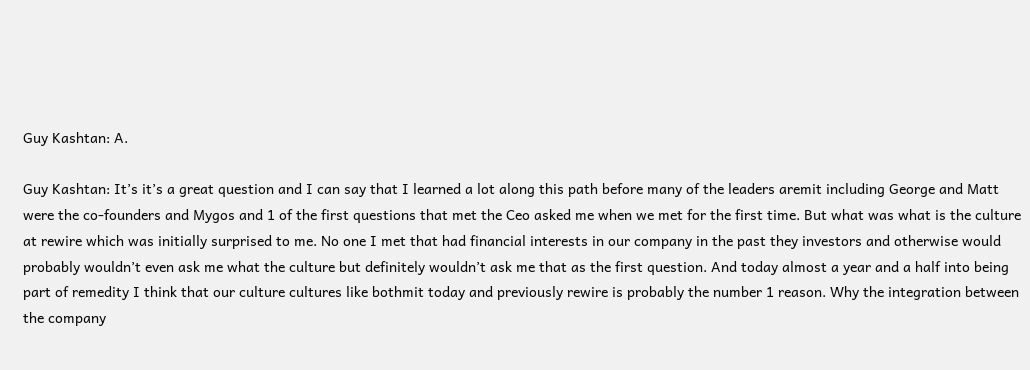Guy Kashtan: A.

Guy Kashtan: It’s it’s a great question and I can say that I learned a lot along this path before many of the leaders aremit including George and Matt were the co-founders and Mygos and 1 of the first questions that met the Ceo asked me when we met for the first time. But what was what is the culture at rewire which was initially surprised to me. No one I met that had financial interests in our company in the past they investors and otherwise would probably wouldn’t even ask me what the culture but definitely wouldn’t ask me that as the first question. And today almost a year and a half into being part of remedity I think that our culture cultures like bothmit today and previously rewire is probably the number 1 reason. Why the integration between the company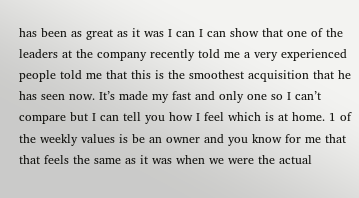has been as great as it was I can I can show that one of the leaders at the company recently told me a very experienced people told me that this is the smoothest acquisition that he has seen now. It’s made my fast and only one so I can’t compare but I can tell you how I feel which is at home. 1 of the weekly values is be an owner and you know for me that that feels the same as it was when we were the actual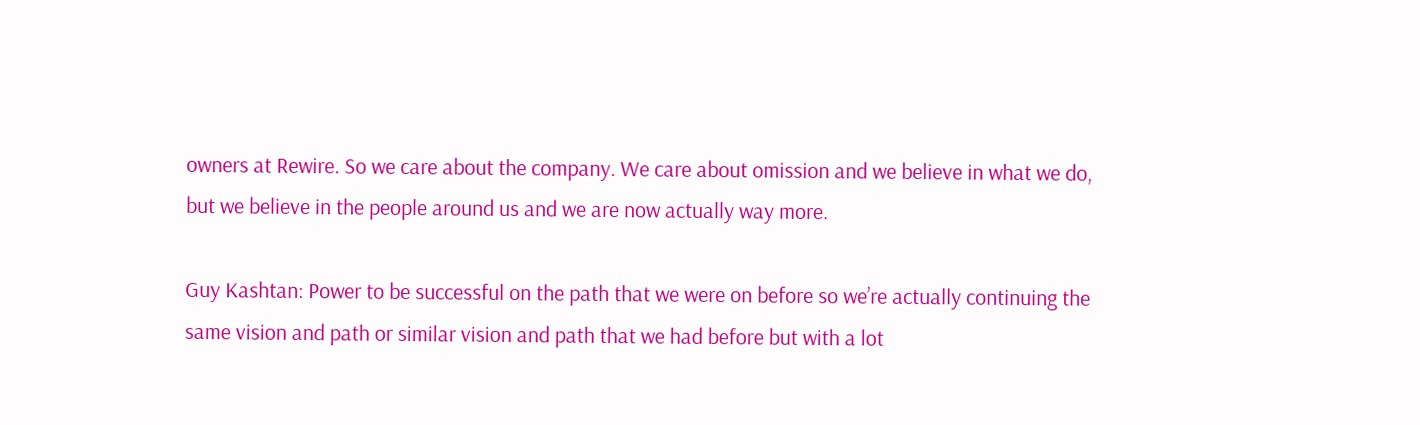owners at Rewire. So we care about the company. We care about omission and we believe in what we do, but we believe in the people around us and we are now actually way more.

Guy Kashtan: Power to be successful on the path that we were on before so we’re actually continuing the same vision and path or similar vision and path that we had before but with a lot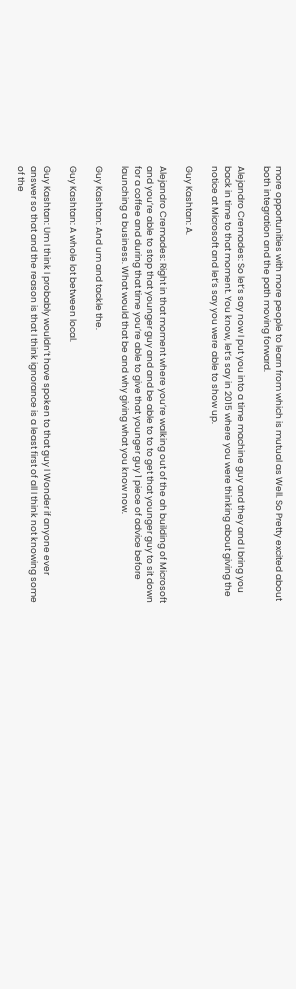more opportunities with more people to learn from which is mutual as Well. So Pretty excited about both integration and the path moving forward.

Alejandro Cremades: So let’s say now I put you into a time machine guy and they and I bring you back in time to that moment. You know, let’s say in 2015 where you were thinking about giving the notice at Microsoft and let’s say you were able to show up.

Guy Kashtan: A.

Alejandro Cremades: Right in that moment where you’re walking out of the ah building of Microsoft and you’re able to stop that younger guy and and be able to to to get that younger guy to sit down for a coffee and during that time you’re able to give that younger guy 1 piece of advice before launching a business. What would that be and why giving what you know now.

Guy Kashtan: And um and tackle the.

Guy Kashtan: A whole lot between local.

Guy Kashtan: Um I think I probably wouldn’t have spoken to that guy I Wonder if anyone ever answer so that and the reason is that I think ignorance is a least first of all I think not knowing some of the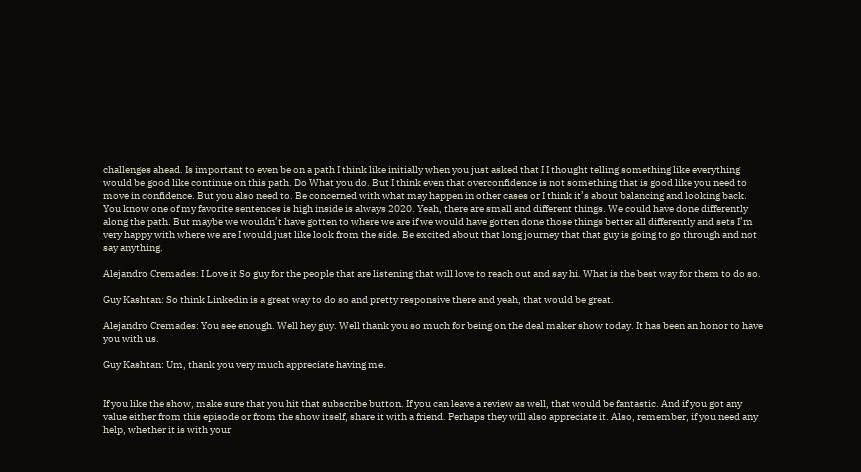challenges ahead. Is important to even be on a path I think like initially when you just asked that I I thought telling something like everything would be good like continue on this path. Do What you do. But I think even that overconfidence is not something that is good like you need to move in confidence. But you also need to. Be concerned with what may happen in other cases or I think it’s about balancing and looking back. You know one of my favorite sentences is high inside is always 2020. Yeah, there are small and different things. We could have done differently along the path. But maybe we wouldn’t have gotten to where we are if we would have gotten done those things better all differently and sets I’m very happy with where we are I would just like look from the side. Be excited about that long journey that that guy is going to go through and not say anything.

Alejandro Cremades: I Love it So guy for the people that are listening that will love to reach out and say hi. What is the best way for them to do so.

Guy Kashtan: So think Linkedin is a great way to do so and pretty responsive there and yeah, that would be great.

Alejandro Cremades: You see enough. Well hey guy. Well thank you so much for being on the deal maker show today. It has been an honor to have you with us.

Guy Kashtan: Um, thank you very much appreciate having me.


If you like the show, make sure that you hit that subscribe button. If you can leave a review as well, that would be fantastic. And if you got any value either from this episode or from the show itself, share it with a friend. Perhaps they will also appreciate it. Also, remember, if you need any help, whether it is with your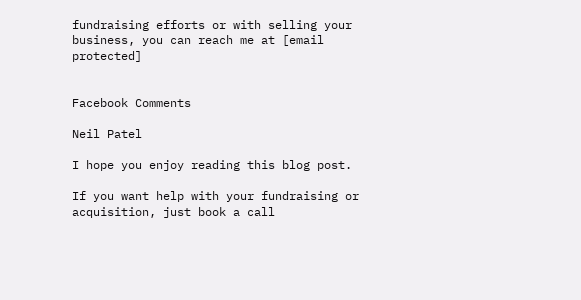fundraising efforts or with selling your business, you can reach me at [email protected]


Facebook Comments

Neil Patel

I hope you enjoy reading this blog post.

If you want help with your fundraising or acquisition, just book a call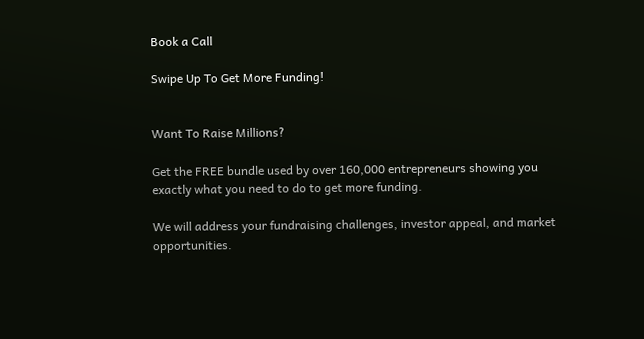Book a Call

Swipe Up To Get More Funding!


Want To Raise Millions?

Get the FREE bundle used by over 160,000 entrepreneurs showing you exactly what you need to do to get more funding.

We will address your fundraising challenges, investor appeal, and market opportunities.